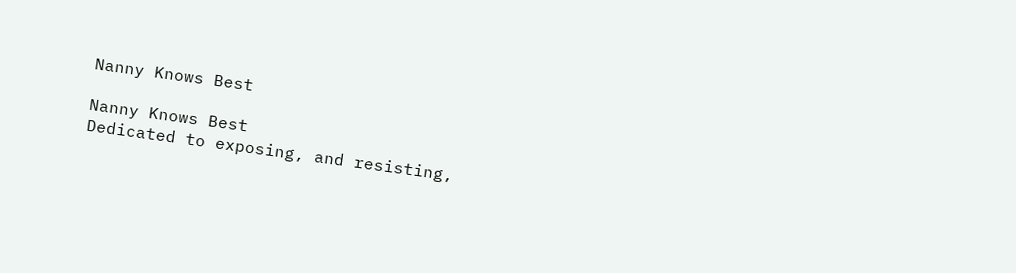Nanny Knows Best

Nanny Knows Best
Dedicated to exposing, and resisting,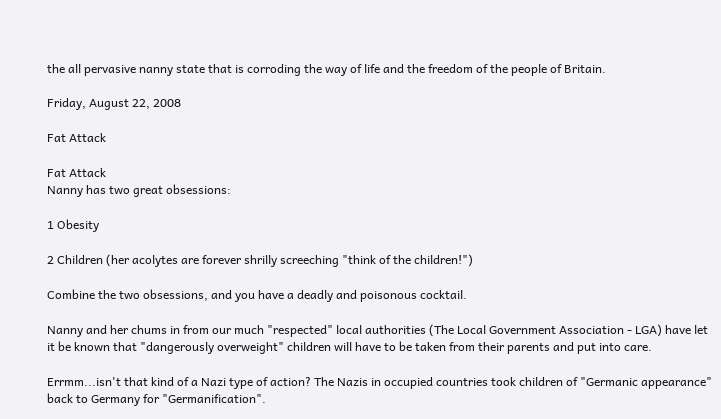the all pervasive nanny state that is corroding the way of life and the freedom of the people of Britain.

Friday, August 22, 2008

Fat Attack

Fat Attack
Nanny has two great obsessions:

1 Obesity

2 Children (her acolytes are forever shrilly screeching "think of the children!")

Combine the two obsessions, and you have a deadly and poisonous cocktail.

Nanny and her chums in from our much "respected" local authorities (The Local Government Association - LGA) have let it be known that "dangerously overweight" children will have to be taken from their parents and put into care.

Errmm...isn't that kind of a Nazi type of action? The Nazis in occupied countries took children of "Germanic appearance" back to Germany for "Germanification".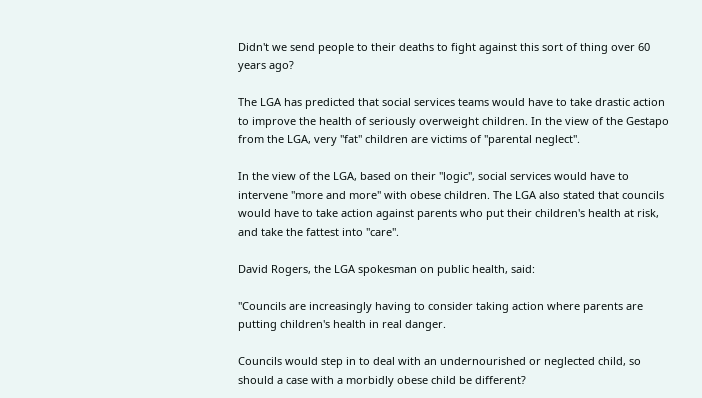Didn't we send people to their deaths to fight against this sort of thing over 60 years ago?

The LGA has predicted that social services teams would have to take drastic action to improve the health of seriously overweight children. In the view of the Gestapo from the LGA, very "fat" children are victims of "parental neglect".

In the view of the LGA, based on their "logic", social services would have to intervene "more and more" with obese children. The LGA also stated that councils would have to take action against parents who put their children's health at risk, and take the fattest into "care".

David Rogers, the LGA spokesman on public health, said:

"Councils are increasingly having to consider taking action where parents are putting children's health in real danger.

Councils would step in to deal with an undernourished or neglected child, so should a case with a morbidly obese child be different?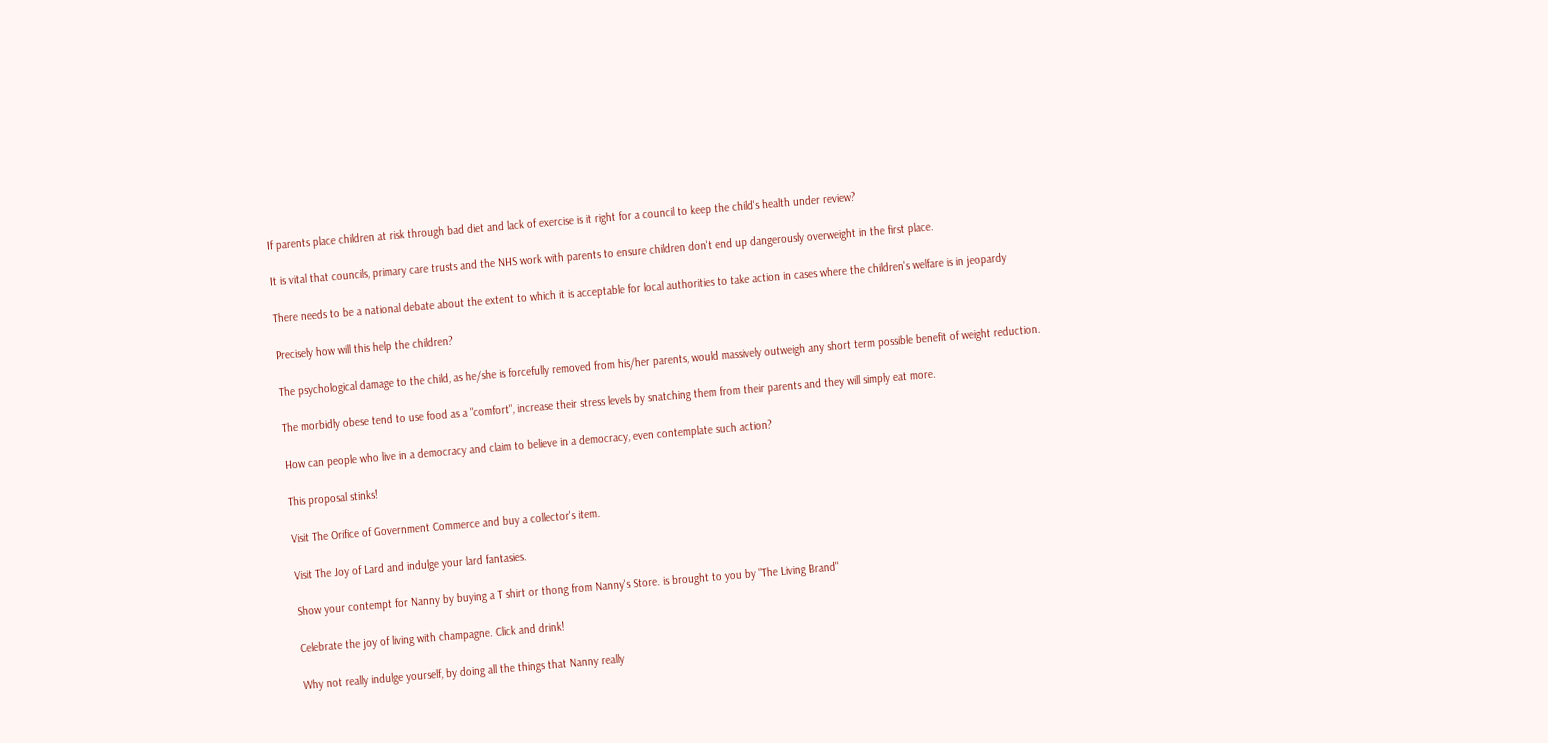If parents place children at risk through bad diet and lack of exercise is it right for a council to keep the child's health under review?

It is vital that councils, primary care trusts and the NHS work with parents to ensure children don't end up dangerously overweight in the first place.

There needs to be a national debate about the extent to which it is acceptable for local authorities to take action in cases where the children's welfare is in jeopardy

Precisely how will this help the children?

The psychological damage to the child, as he/she is forcefully removed from his/her parents, would massively outweigh any short term possible benefit of weight reduction.

The morbidly obese tend to use food as a "comfort", increase their stress levels by snatching them from their parents and they will simply eat more.

How can people who live in a democracy and claim to believe in a democracy, even contemplate such action?

This proposal stinks!

Visit The Orifice of Government Commerce and buy a collector's item.

Visit The Joy of Lard and indulge your lard fantasies.

Show your contempt for Nanny by buying a T shirt or thong from Nanny's Store. is brought to you by "The Living Brand"

Celebrate the joy of living with champagne. Click and drink!

Why not really indulge yourself, by doing all the things that Nanny really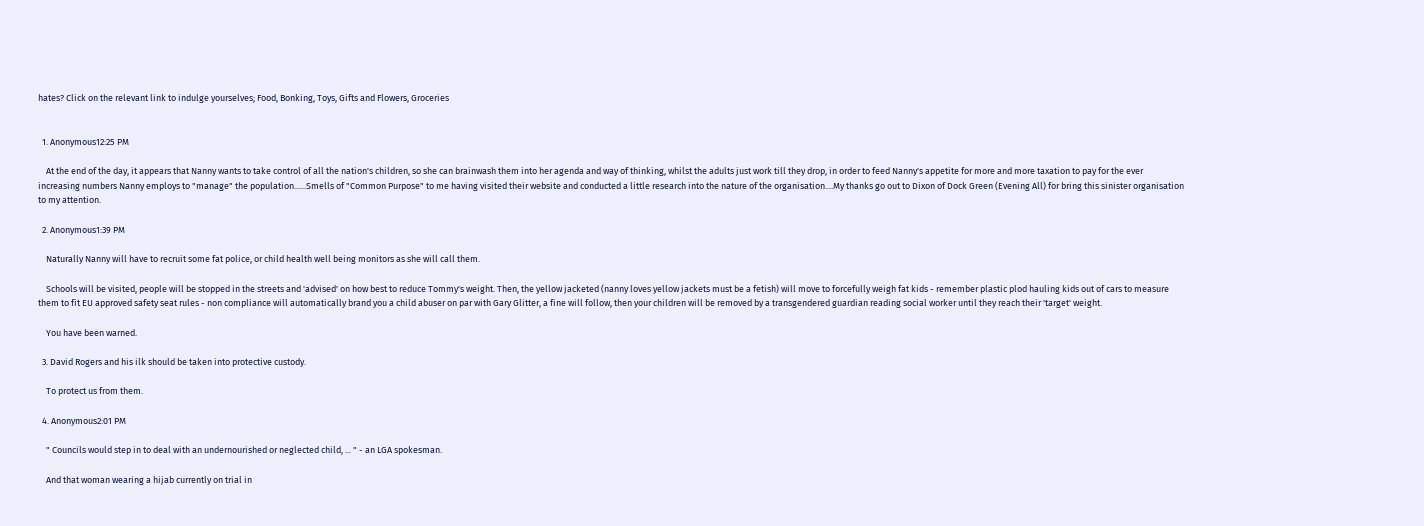hates? Click on the relevant link to indulge yourselves; Food, Bonking, Toys, Gifts and Flowers, Groceries


  1. Anonymous12:25 PM

    At the end of the day, it appears that Nanny wants to take control of all the nation's children, so she can brainwash them into her agenda and way of thinking, whilst the adults just work till they drop, in order to feed Nanny's appetite for more and more taxation to pay for the ever increasing numbers Nanny employs to "manage" the population......Smells of "Common Purpose" to me having visited their website and conducted a little research into the nature of the organisation....My thanks go out to Dixon of Dock Green (Evening All) for bring this sinister organisation to my attention.

  2. Anonymous1:39 PM

    Naturally Nanny will have to recruit some fat police, or child health well being monitors as she will call them.

    Schools will be visited, people will be stopped in the streets and 'advised' on how best to reduce Tommy's weight. Then, the yellow jacketed (nanny loves yellow jackets must be a fetish) will move to forcefully weigh fat kids - remember plastic plod hauling kids out of cars to measure them to fit EU approved safety seat rules - non compliance will automatically brand you a child abuser on par with Gary Glitter, a fine will follow, then your children will be removed by a transgendered guardian reading social worker until they reach their 'target' weight.

    You have been warned.

  3. David Rogers and his ilk should be taken into protective custody.

    To protect us from them.

  4. Anonymous2:01 PM

    " Councils would step in to deal with an undernourished or neglected child, ... " - an LGA spokesman.

    And that woman wearing a hijab currently on trial in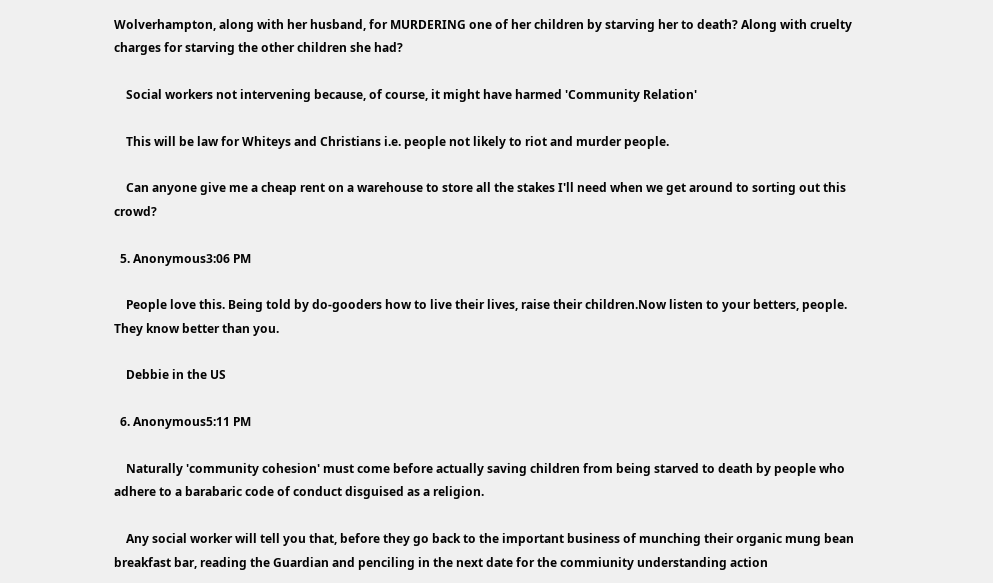Wolverhampton, along with her husband, for MURDERING one of her children by starving her to death? Along with cruelty charges for starving the other children she had?

    Social workers not intervening because, of course, it might have harmed 'Community Relation'

    This will be law for Whiteys and Christians i.e. people not likely to riot and murder people.

    Can anyone give me a cheap rent on a warehouse to store all the stakes I'll need when we get around to sorting out this crowd?

  5. Anonymous3:06 PM

    People love this. Being told by do-gooders how to live their lives, raise their children.Now listen to your betters, people. They know better than you.

    Debbie in the US

  6. Anonymous5:11 PM

    Naturally 'community cohesion' must come before actually saving children from being starved to death by people who adhere to a barabaric code of conduct disguised as a religion.

    Any social worker will tell you that, before they go back to the important business of munching their organic mung bean breakfast bar, reading the Guardian and penciling in the next date for the commiunity understanding action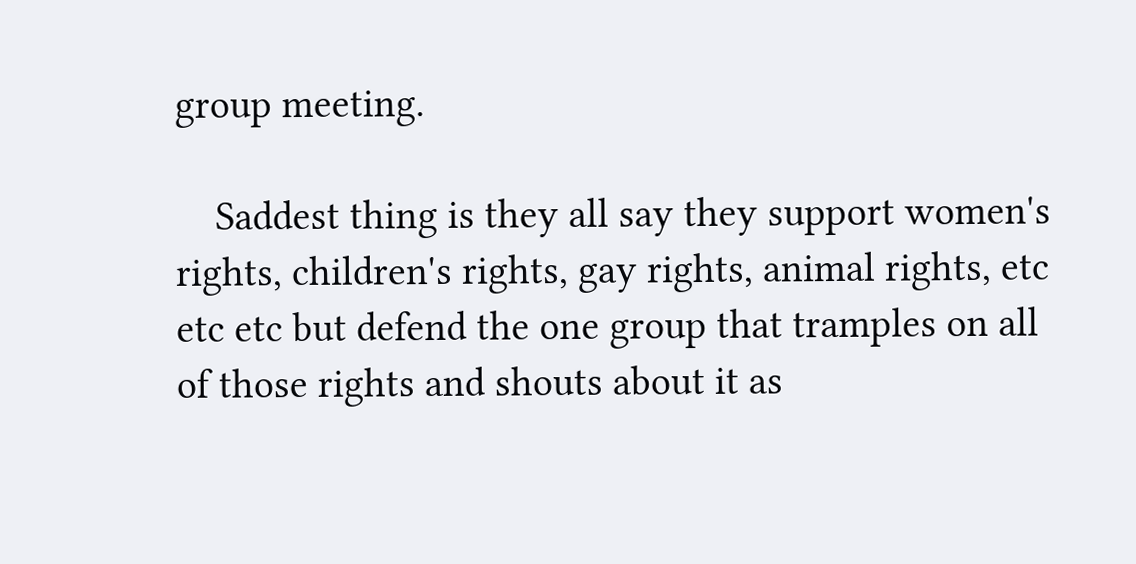group meeting.

    Saddest thing is they all say they support women's rights, children's rights, gay rights, animal rights, etc etc etc but defend the one group that tramples on all of those rights and shouts about it as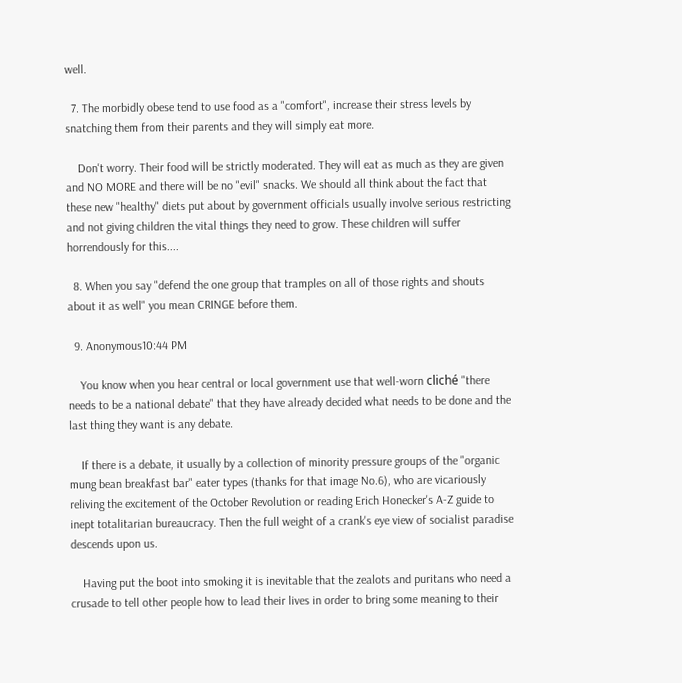well.

  7. The morbidly obese tend to use food as a "comfort", increase their stress levels by snatching them from their parents and they will simply eat more.

    Don't worry. Their food will be strictly moderated. They will eat as much as they are given and NO MORE and there will be no "evil" snacks. We should all think about the fact that these new "healthy" diets put about by government officials usually involve serious restricting and not giving children the vital things they need to grow. These children will suffer horrendously for this....

  8. When you say "defend the one group that tramples on all of those rights and shouts about it as well" you mean CRINGE before them.

  9. Anonymous10:44 PM

    You know when you hear central or local government use that well-worn cliché "there needs to be a national debate" that they have already decided what needs to be done and the last thing they want is any debate.

    If there is a debate, it usually by a collection of minority pressure groups of the "organic mung bean breakfast bar" eater types (thanks for that image No.6), who are vicariously reliving the excitement of the October Revolution or reading Erich Honecker's A-Z guide to inept totalitarian bureaucracy. Then the full weight of a crank's eye view of socialist paradise descends upon us.

    Having put the boot into smoking it is inevitable that the zealots and puritans who need a crusade to tell other people how to lead their lives in order to bring some meaning to their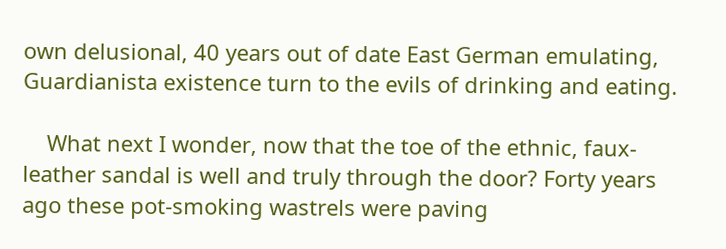own delusional, 40 years out of date East German emulating, Guardianista existence turn to the evils of drinking and eating.

    What next I wonder, now that the toe of the ethnic, faux-leather sandal is well and truly through the door? Forty years ago these pot-smoking wastrels were paving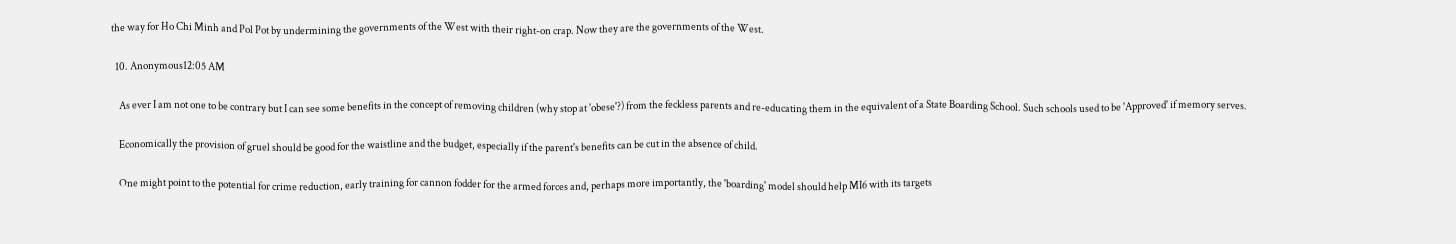the way for Ho Chi Minh and Pol Pot by undermining the governments of the West with their right-on crap. Now they are the governments of the West.

  10. Anonymous12:05 AM

    As ever I am not one to be contrary but I can see some benefits in the concept of removing children (why stop at 'obese'?) from the feckless parents and re-educating them in the equivalent of a State Boarding School. Such schools used to be 'Approved' if memory serves.

    Economically the provision of gruel should be good for the waistline and the budget, especially if the parent's benefits can be cut in the absence of child.

    One might point to the potential for crime reduction, early training for cannon fodder for the armed forces and, perhaps more importantly, the 'boarding' model should help MI6 with its targets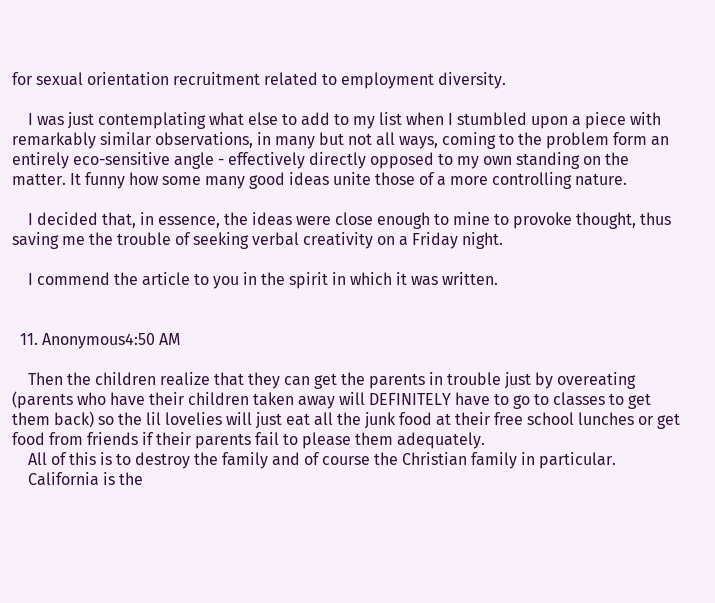for sexual orientation recruitment related to employment diversity.

    I was just contemplating what else to add to my list when I stumbled upon a piece with remarkably similar observations, in many but not all ways, coming to the problem form an entirely eco-sensitive angle - effectively directly opposed to my own standing on the matter. It funny how some many good ideas unite those of a more controlling nature.

    I decided that, in essence, the ideas were close enough to mine to provoke thought, thus saving me the trouble of seeking verbal creativity on a Friday night.

    I commend the article to you in the spirit in which it was written.


  11. Anonymous4:50 AM

    Then the children realize that they can get the parents in trouble just by overeating (parents who have their children taken away will DEFINITELY have to go to classes to get them back) so the lil lovelies will just eat all the junk food at their free school lunches or get food from friends if their parents fail to please them adequately.
    All of this is to destroy the family and of course the Christian family in particular.
    California is the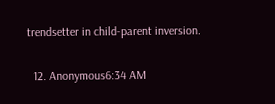trendsetter in child-parent inversion.

  12. Anonymous6:34 AM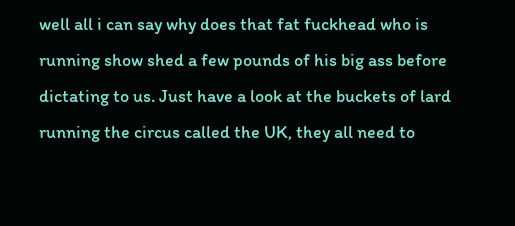well all i can say why does that fat fuckhead who is running show shed a few pounds of his big ass before dictating to us. Just have a look at the buckets of lard running the circus called the UK, they all need to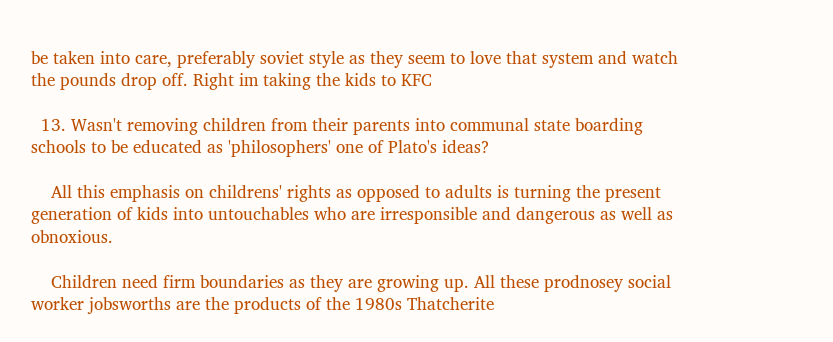be taken into care, preferably soviet style as they seem to love that system and watch the pounds drop off. Right im taking the kids to KFC

  13. Wasn't removing children from their parents into communal state boarding schools to be educated as 'philosophers' one of Plato's ideas?

    All this emphasis on childrens' rights as opposed to adults is turning the present generation of kids into untouchables who are irresponsible and dangerous as well as obnoxious.

    Children need firm boundaries as they are growing up. All these prodnosey social worker jobsworths are the products of the 1980s Thatcherite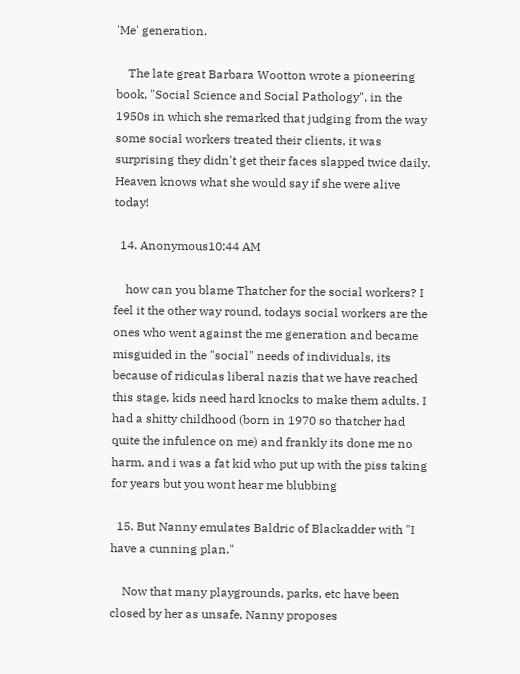'Me' generation.

    The late great Barbara Wootton wrote a pioneering book, "Social Science and Social Pathology", in the 1950s in which she remarked that judging from the way some social workers treated their clients, it was surprising they didn't get their faces slapped twice daily. Heaven knows what she would say if she were alive today!

  14. Anonymous10:44 AM

    how can you blame Thatcher for the social workers? I feel it the other way round, todays social workers are the ones who went against the me generation and became misguided in the "social" needs of individuals, its because of ridiculas liberal nazis that we have reached this stage, kids need hard knocks to make them adults. I had a shitty childhood (born in 1970 so thatcher had quite the infulence on me) and frankly its done me no harm, and i was a fat kid who put up with the piss taking for years but you wont hear me blubbing

  15. But Nanny emulates Baldric of Blackadder with "I have a cunning plan."

    Now that many playgrounds, parks, etc have been closed by her as unsafe, Nanny proposes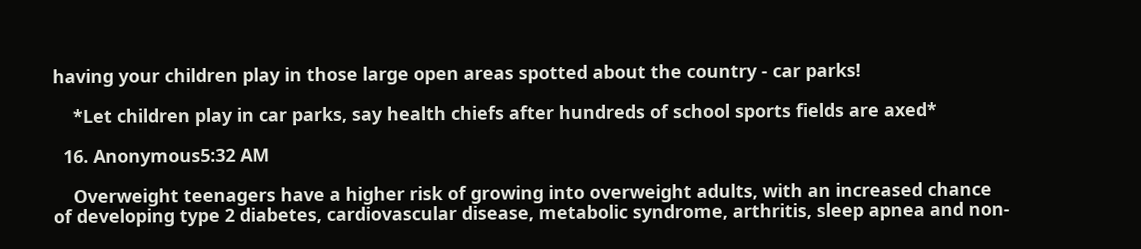having your children play in those large open areas spotted about the country - car parks!

    *Let children play in car parks, say health chiefs after hundreds of school sports fields are axed*

  16. Anonymous5:32 AM

    Overweight teenagers have a higher risk of growing into overweight adults, with an increased chance of developing type 2 diabetes, cardiovascular disease, metabolic syndrome, arthritis, sleep apnea and non-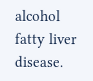alcohol fatty liver disease.